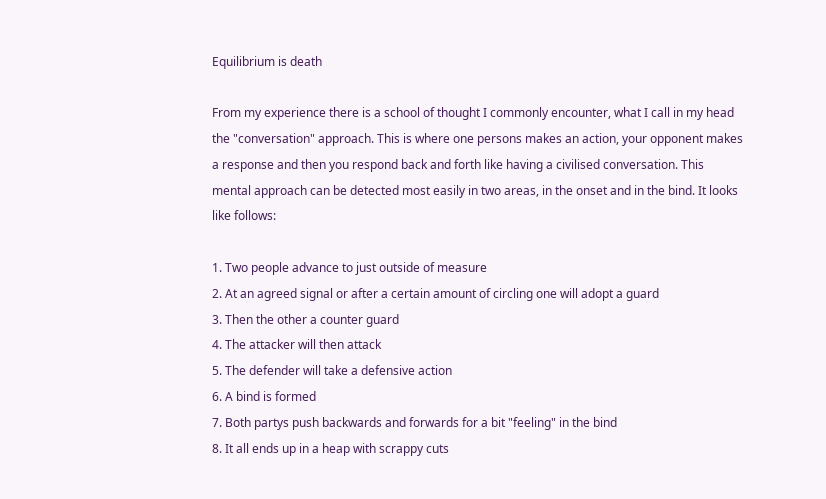Equilibrium is death

From my experience there is a school of thought I commonly encounter, what I call in my head the "conversation" approach. This is where one persons makes an action, your opponent makes a response and then you respond back and forth like having a civilised conversation. This mental approach can be detected most easily in two areas, in the onset and in the bind. It looks like follows:

1. Two people advance to just outside of measure
2. At an agreed signal or after a certain amount of circling one will adopt a guard
3. Then the other a counter guard
4. The attacker will then attack
5. The defender will take a defensive action
6. A bind is formed
7. Both partys push backwards and forwards for a bit "feeling" in the bind
8. It all ends up in a heap with scrappy cuts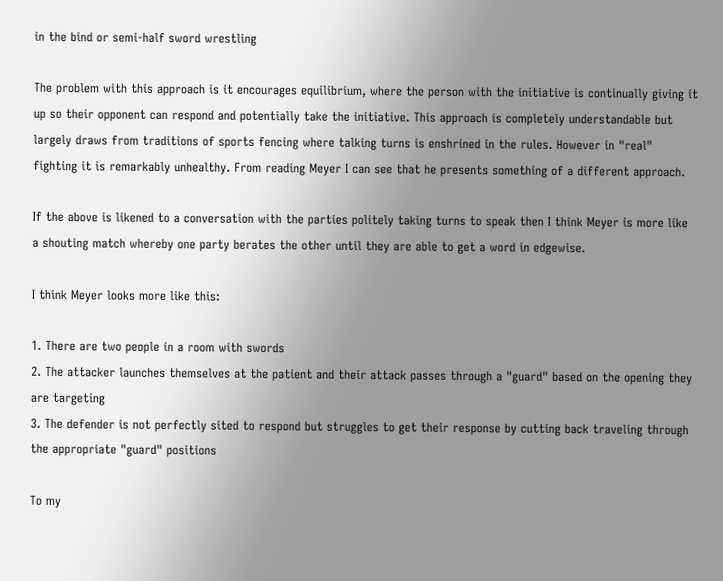in the bind or semi-half sword wrestling

The problem with this approach is it encourages equilibrium, where the person with the initiative is continually giving it up so their opponent can respond and potentially take the initiative. This approach is completely understandable but largely draws from traditions of sports fencing where talking turns is enshrined in the rules. However in "real" fighting it is remarkably unhealthy. From reading Meyer I can see that he presents something of a different approach.

If the above is likened to a conversation with the parties politely taking turns to speak then I think Meyer is more like a shouting match whereby one party berates the other until they are able to get a word in edgewise.

I think Meyer looks more like this:

1. There are two people in a room with swords
2. The attacker launches themselves at the patient and their attack passes through a "guard" based on the opening they are targeting
3. The defender is not perfectly sited to respond but struggles to get their response by cutting back traveling through the appropriate "guard" positions

To my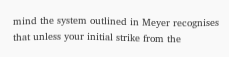mind the system outlined in Meyer recognises that unless your initial strike from the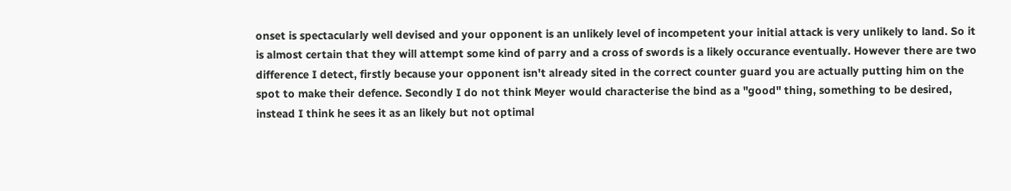onset is spectacularly well devised and your opponent is an unlikely level of incompetent your initial attack is very unlikely to land. So it is almost certain that they will attempt some kind of parry and a cross of swords is a likely occurance eventually. However there are two difference I detect, firstly because your opponent isn't already sited in the correct counter guard you are actually putting him on the spot to make their defence. Secondly I do not think Meyer would characterise the bind as a "good" thing, something to be desired, instead I think he sees it as an likely but not optimal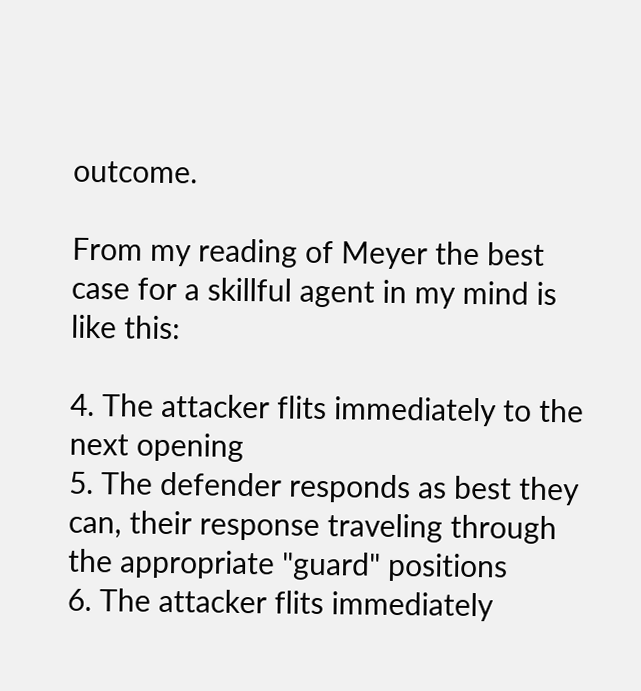outcome.

From my reading of Meyer the best case for a skillful agent in my mind is like this:

4. The attacker flits immediately to the next opening
5. The defender responds as best they can, their response traveling through the appropriate "guard" positions
6. The attacker flits immediately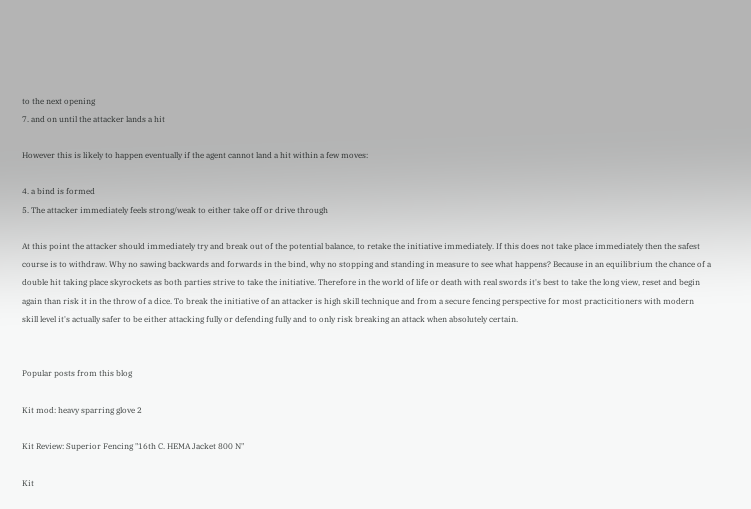to the next opening
7. and on until the attacker lands a hit

However this is likely to happen eventually if the agent cannot land a hit within a few moves:

4. a bind is formed
5. The attacker immediately feels strong/weak to either take off or drive through

At this point the attacker should immediately try and break out of the potential balance, to retake the initiative immediately. If this does not take place immediately then the safest course is to withdraw. Why no sawing backwards and forwards in the bind, why no stopping and standing in measure to see what happens? Because in an equilibrium the chance of a double hit taking place skyrockets as both parties strive to take the initiative. Therefore in the world of life or death with real swords it's best to take the long view, reset and begin again than risk it in the throw of a dice. To break the initiative of an attacker is high skill technique and from a secure fencing perspective for most practicitioners with modern skill level it's actually safer to be either attacking fully or defending fully and to only risk breaking an attack when absolutely certain.


Popular posts from this blog

Kit mod: heavy sparring glove 2

Kit Review: Superior Fencing "16th C. HEMA Jacket 800 N"

Kit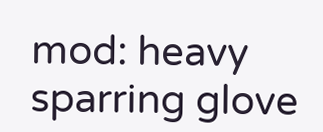mod: heavy sparring glove